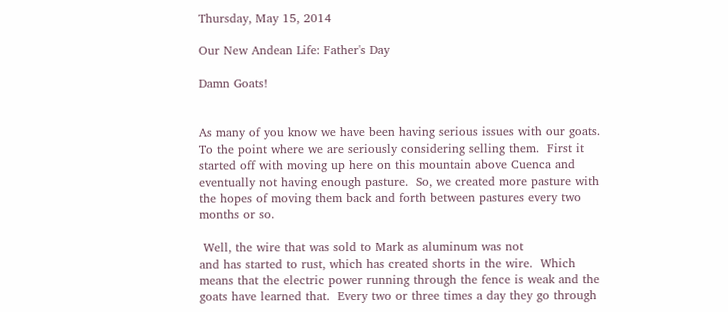Thursday, May 15, 2014

Our New Andean Life: Father's Day

Damn Goats!


As many of you know we have been having serious issues with our goats.
To the point where we are seriously considering selling them.  First it
started off with moving up here on this mountain above Cuenca and
eventually not having enough pasture.  So, we created more pasture with
the hopes of moving them back and forth between pastures every two
months or so.

 Well, the wire that was sold to Mark as aluminum was not
and has started to rust, which has created shorts in the wire.  Which
means that the electric power running through the fence is weak and the
goats have learned that.  Every two or three times a day they go through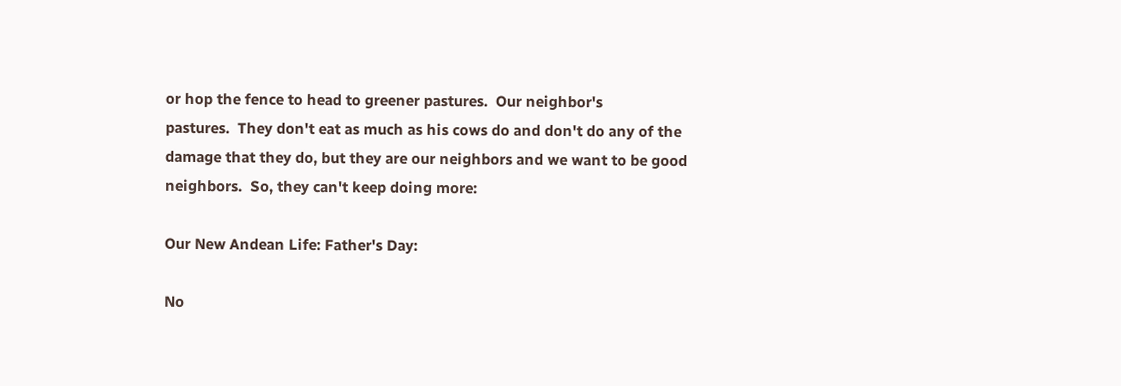or hop the fence to head to greener pastures.  Our neighbor's
pastures.  They don't eat as much as his cows do and don't do any of the
damage that they do, but they are our neighbors and we want to be good
neighbors.  So, they can't keep doing more:

Our New Andean Life: Father's Day:

No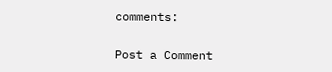comments:

Post a Comment